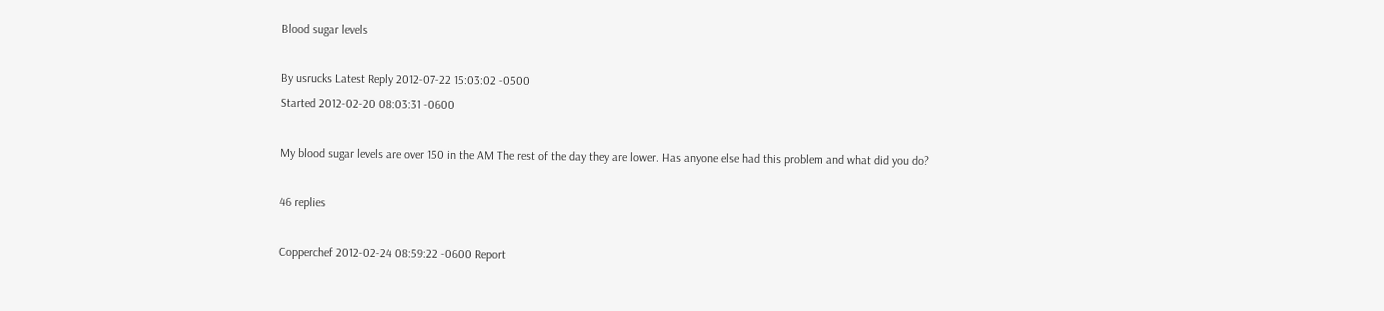Blood sugar levels

By usrucks Latest Reply 2012-07-22 15:03:02 -0500
Started 2012-02-20 08:03:31 -0600

My blood sugar levels are over 150 in the AM The rest of the day they are lower. Has anyone else had this problem and what did you do?

46 replies

Copperchef 2012-02-24 08:59:22 -0600 Report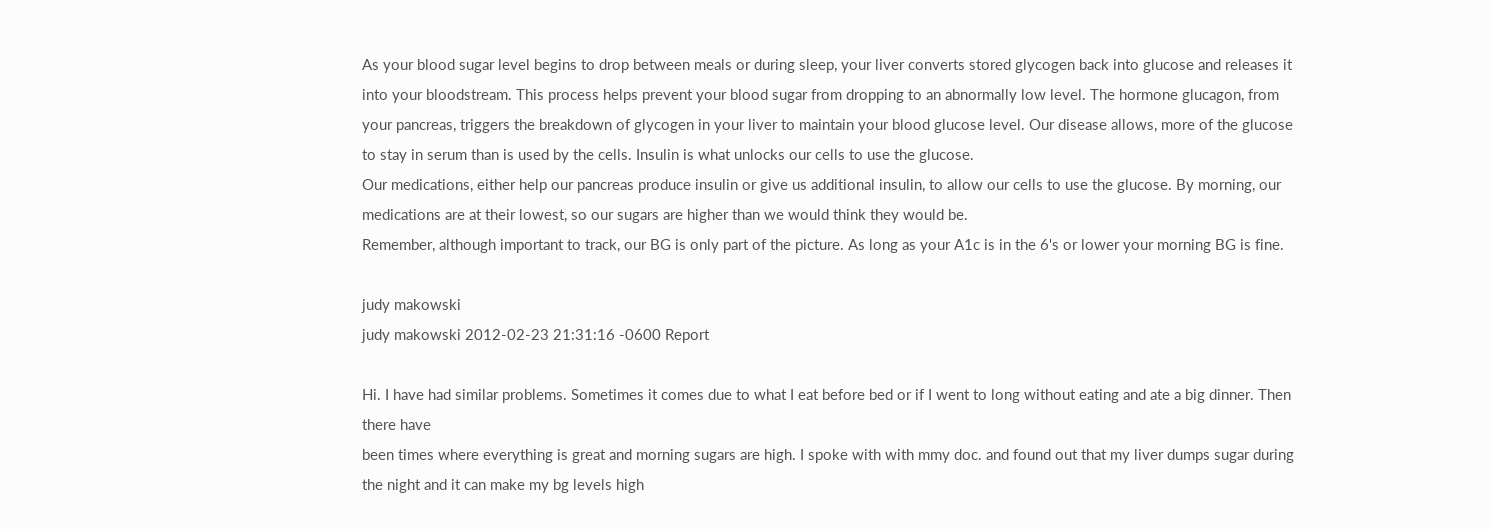As your blood sugar level begins to drop between meals or during sleep, your liver converts stored glycogen back into glucose and releases it into your bloodstream. This process helps prevent your blood sugar from dropping to an abnormally low level. The hormone glucagon, from your pancreas, triggers the breakdown of glycogen in your liver to maintain your blood glucose level. Our disease allows, more of the glucose to stay in serum than is used by the cells. Insulin is what unlocks our cells to use the glucose.
Our medications, either help our pancreas produce insulin or give us additional insulin, to allow our cells to use the glucose. By morning, our medications are at their lowest, so our sugars are higher than we would think they would be.
Remember, although important to track, our BG is only part of the picture. As long as your A1c is in the 6's or lower your morning BG is fine.

judy makowski
judy makowski 2012-02-23 21:31:16 -0600 Report

Hi. I have had similar problems. Sometimes it comes due to what I eat before bed or if I went to long without eating and ate a big dinner. Then there have
been times where everything is great and morning sugars are high. I spoke with with mmy doc. and found out that my liver dumps sugar during the night and it can make my bg levels high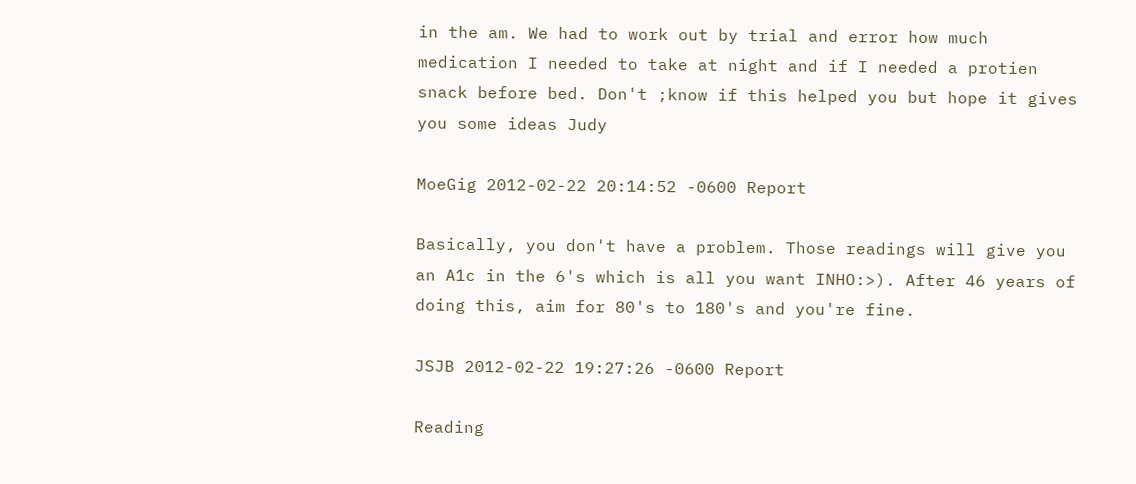in the am. We had to work out by trial and error how much medication I needed to take at night and if I needed a protien snack before bed. Don't ;know if this helped you but hope it gives you some ideas Judy

MoeGig 2012-02-22 20:14:52 -0600 Report

Basically, you don't have a problem. Those readings will give you an A1c in the 6's which is all you want INHO:>). After 46 years of doing this, aim for 80's to 180's and you're fine.

JSJB 2012-02-22 19:27:26 -0600 Report

Reading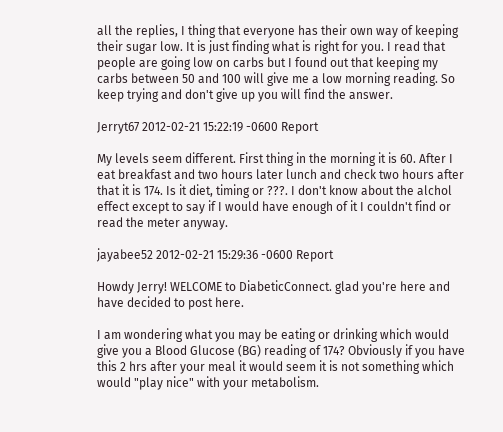all the replies, I thing that everyone has their own way of keeping their sugar low. It is just finding what is right for you. I read that people are going low on carbs but I found out that keeping my carbs between 50 and 100 will give me a low morning reading. So keep trying and don't give up you will find the answer.

Jerryt67 2012-02-21 15:22:19 -0600 Report

My levels seem different. First thing in the morning it is 60. After I eat breakfast and two hours later lunch and check two hours after that it is 174. Is it diet, timing or ???. I don't know about the alchol effect except to say if I would have enough of it I couldn't find or read the meter anyway.

jayabee52 2012-02-21 15:29:36 -0600 Report

Howdy Jerry! WELCOME to DiabeticConnect. glad you're here and have decided to post here.

I am wondering what you may be eating or drinking which would give you a Blood Glucose (BG) reading of 174? Obviously if you have this 2 hrs after your meal it would seem it is not something which would "play nice" with your metabolism.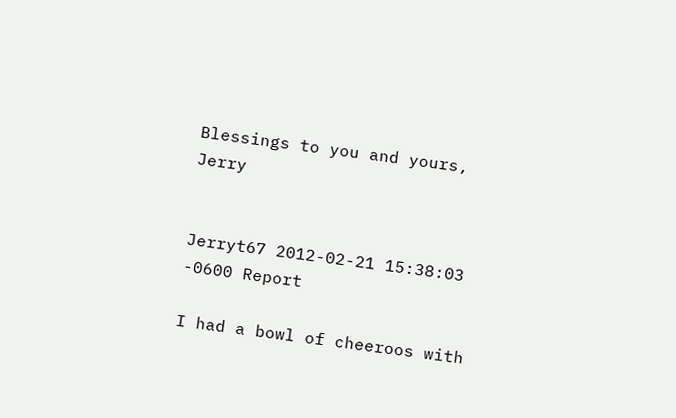Blessings to you and yours, Jerry


Jerryt67 2012-02-21 15:38:03 -0600 Report

I had a bowl of cheeroos with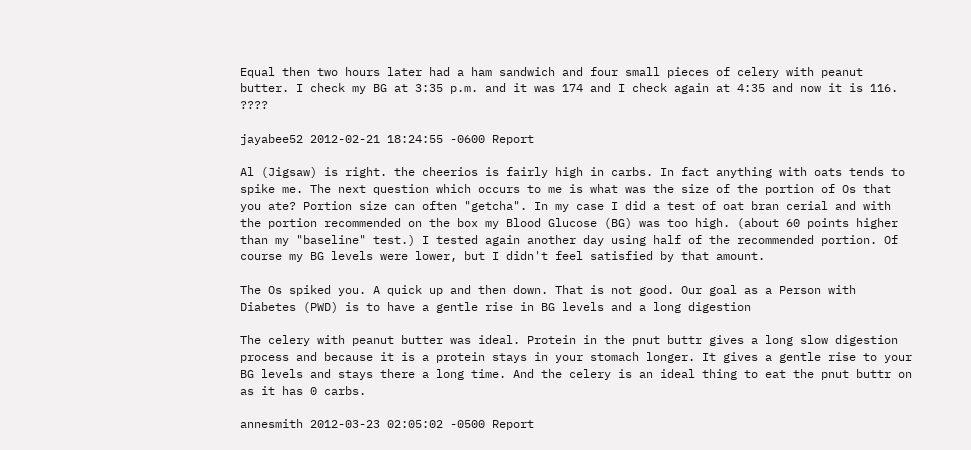Equal then two hours later had a ham sandwich and four small pieces of celery with peanut butter. I check my BG at 3:35 p.m. and it was 174 and I check again at 4:35 and now it is 116. ????

jayabee52 2012-02-21 18:24:55 -0600 Report

Al (Jigsaw) is right. the cheerios is fairly high in carbs. In fact anything with oats tends to spike me. The next question which occurs to me is what was the size of the portion of Os that you ate? Portion size can often "getcha". In my case I did a test of oat bran cerial and with the portion recommended on the box my Blood Glucose (BG) was too high. (about 60 points higher than my "baseline" test.) I tested again another day using half of the recommended portion. Of course my BG levels were lower, but I didn't feel satisfied by that amount.

The Os spiked you. A quick up and then down. That is not good. Our goal as a Person with Diabetes (PWD) is to have a gentle rise in BG levels and a long digestion

The celery with peanut butter was ideal. Protein in the pnut buttr gives a long slow digestion process and because it is a protein stays in your stomach longer. It gives a gentle rise to your BG levels and stays there a long time. And the celery is an ideal thing to eat the pnut buttr on as it has 0 carbs.

annesmith 2012-03-23 02:05:02 -0500 Report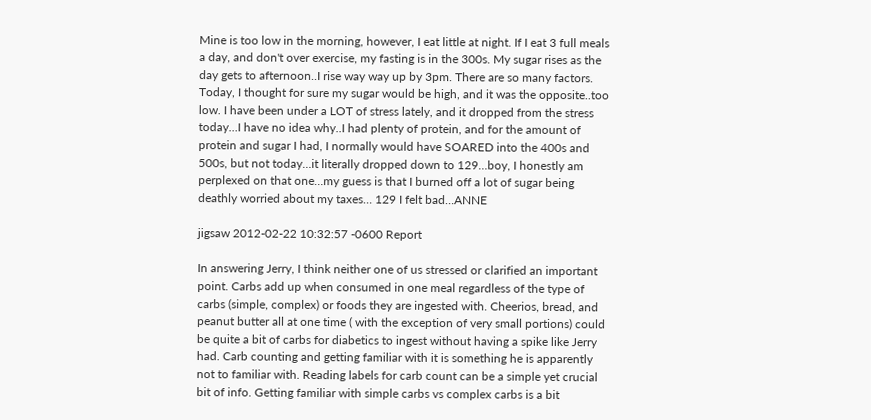Mine is too low in the morning, however, I eat little at night. If I eat 3 full meals a day, and don't over exercise, my fasting is in the 300s. My sugar rises as the day gets to afternoon..I rise way way up by 3pm. There are so many factors. Today, I thought for sure my sugar would be high, and it was the opposite..too low. I have been under a LOT of stress lately, and it dropped from the stress today…I have no idea why..I had plenty of protein, and for the amount of protein and sugar I had, I normally would have SOARED into the 400s and 500s, but not today…it literally dropped down to 129…boy, I honestly am perplexed on that one…my guess is that I burned off a lot of sugar being deathly worried about my taxes… 129 I felt bad…ANNE

jigsaw 2012-02-22 10:32:57 -0600 Report

In answering Jerry, I think neither one of us stressed or clarified an important point. Carbs add up when consumed in one meal regardless of the type of carbs (simple, complex) or foods they are ingested with. Cheerios, bread, and peanut butter all at one time ( with the exception of very small portions) could be quite a bit of carbs for diabetics to ingest without having a spike like Jerry had. Carb counting and getting familiar with it is something he is apparently not to familiar with. Reading labels for carb count can be a simple yet crucial bit of info. Getting familiar with simple carbs vs complex carbs is a bit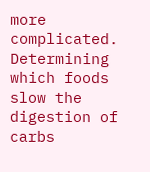more complicated. Determining which foods slow the digestion of carbs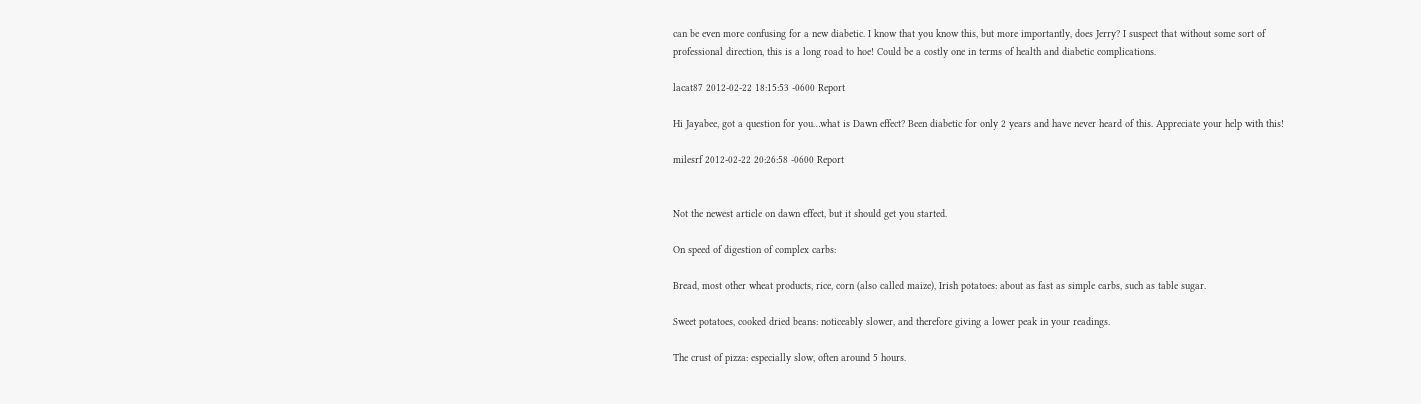can be even more confusing for a new diabetic. I know that you know this, but more importantly, does Jerry? I suspect that without some sort of professional direction, this is a long road to hoe! Could be a costly one in terms of health and diabetic complications.

lacat87 2012-02-22 18:15:53 -0600 Report

Hi Jayabee, got a question for you…what is Dawn effect? Been diabetic for only 2 years and have never heard of this. Appreciate your help with this!

milesrf 2012-02-22 20:26:58 -0600 Report


Not the newest article on dawn effect, but it should get you started.

On speed of digestion of complex carbs:

Bread, most other wheat products, rice, corn (also called maize), Irish potatoes: about as fast as simple carbs, such as table sugar.

Sweet potatoes, cooked dried beans: noticeably slower, and therefore giving a lower peak in your readings.

The crust of pizza: especially slow, often around 5 hours.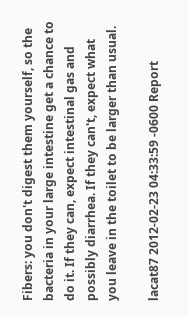Fibers: you don't digest them yourself, so the bacteria in your large intestine get a chance to do it. If they can, expect intestinal gas and possibly diarrhea. If they can't, expect what you leave in the toilet to be larger than usual.

lacat87 2012-02-23 04:33:59 -0600 Report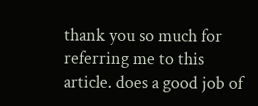thank you so much for referring me to this article. does a good job of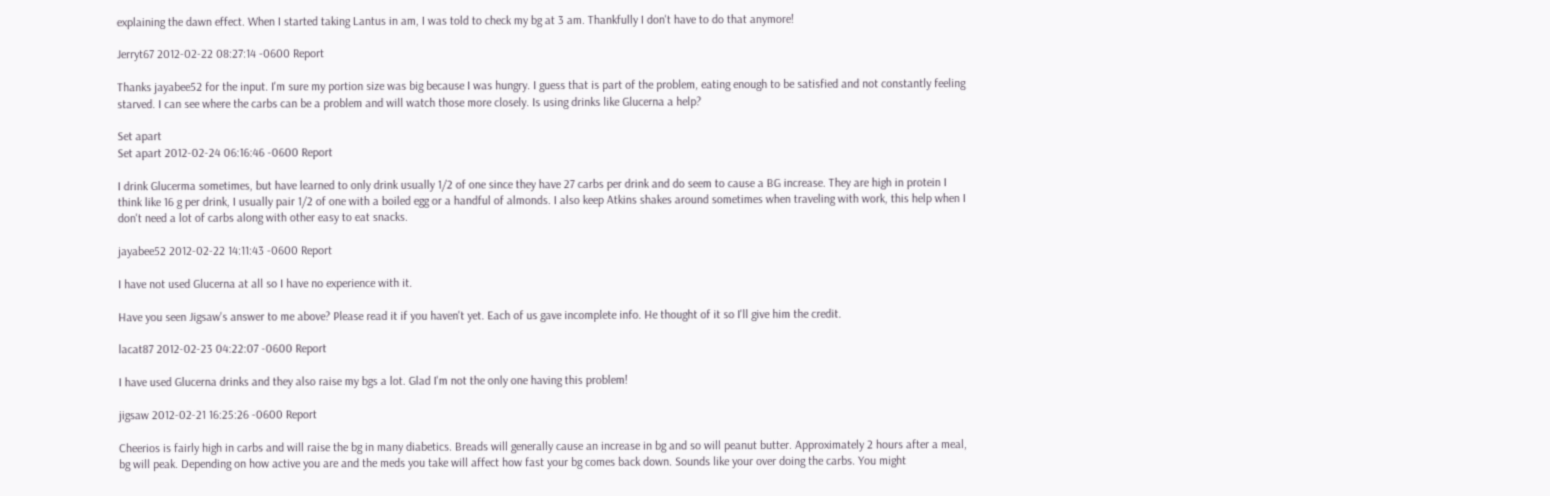explaining the dawn effect. When I started taking Lantus in am, I was told to check my bg at 3 am. Thankfully I don't have to do that anymore!

Jerryt67 2012-02-22 08:27:14 -0600 Report

Thanks jayabee52 for the input. I'm sure my portion size was big because I was hungry. I guess that is part of the problem, eating enough to be satisfied and not constantly feeling starved. I can see where the carbs can be a problem and will watch those more closely. Is using drinks like Glucerna a help?

Set apart
Set apart 2012-02-24 06:16:46 -0600 Report

I drink Glucerma sometimes, but have learned to only drink usually 1/2 of one since they have 27 carbs per drink and do seem to cause a BG increase. They are high in protein I think like 16 g per drink, I usually pair 1/2 of one with a boiled egg or a handful of almonds. I also keep Atkins shakes around sometimes when traveling with work, this help when I don't need a lot of carbs along with other easy to eat snacks.

jayabee52 2012-02-22 14:11:43 -0600 Report

I have not used Glucerna at all so I have no experience with it.

Have you seen Jigsaw's answer to me above? Please read it if you haven't yet. Each of us gave incomplete info. He thought of it so I'll give him the credit.

lacat87 2012-02-23 04:22:07 -0600 Report

I have used Glucerna drinks and they also raise my bgs a lot. Glad I'm not the only one having this problem!

jigsaw 2012-02-21 16:25:26 -0600 Report

Cheerios is fairly high in carbs and will raise the bg in many diabetics. Breads will generally cause an increase in bg and so will peanut butter. Approximately 2 hours after a meal, bg will peak. Depending on how active you are and the meds you take will affect how fast your bg comes back down. Sounds like your over doing the carbs. You might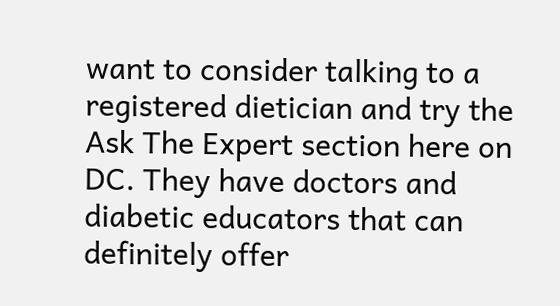want to consider talking to a registered dietician and try the Ask The Expert section here on DC. They have doctors and diabetic educators that can definitely offer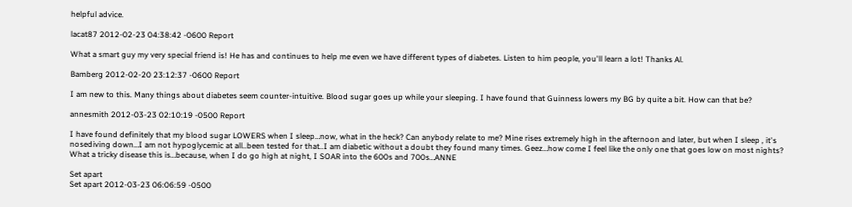helpful advice.

lacat87 2012-02-23 04:38:42 -0600 Report

What a smart guy my very special friend is! He has and continues to help me even we have different types of diabetes. Listen to him people, you'll learn a lot! Thanks Al.

Bamberg 2012-02-20 23:12:37 -0600 Report

I am new to this. Many things about diabetes seem counter-intuitive. Blood sugar goes up while your sleeping. I have found that Guinness lowers my BG by quite a bit. How can that be?

annesmith 2012-03-23 02:10:19 -0500 Report

I have found definitely that my blood sugar LOWERS when I sleep…now, what in the heck? Can anybody relate to me? Mine rises extremely high in the afternoon and later, but when I sleep , it's nosediving down…I am not hypoglycemic at all..been tested for that..I am diabetic without a doubt they found many times. Geez…how come I feel like the only one that goes low on most nights? What a tricky disease this is…because, when I do go high at night, I SOAR into the 600s and 700s…ANNE

Set apart
Set apart 2012-03-23 06:06:59 -0500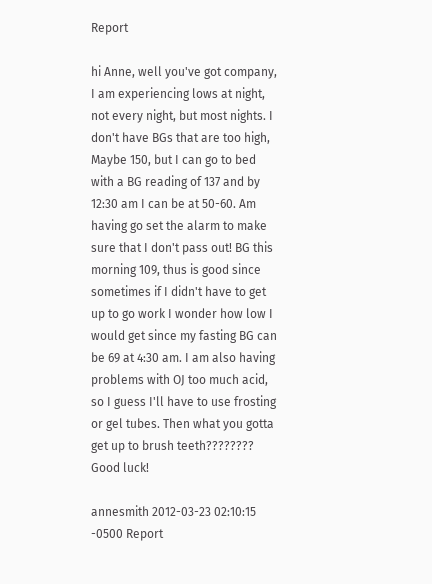Report

hi Anne, well you've got company, I am experiencing lows at night, not every night, but most nights. I don't have BGs that are too high, Maybe 150, but I can go to bed with a BG reading of 137 and by 12:30 am I can be at 50-60. Am having go set the alarm to make sure that I don't pass out! BG this morning 109, thus is good since sometimes if I didn't have to get up to go work I wonder how low I would get since my fasting BG can be 69 at 4:30 am. I am also having problems with OJ too much acid, so I guess I'll have to use frosting or gel tubes. Then what you gotta get up to brush teeth???????? Good luck!

annesmith 2012-03-23 02:10:15 -0500 Report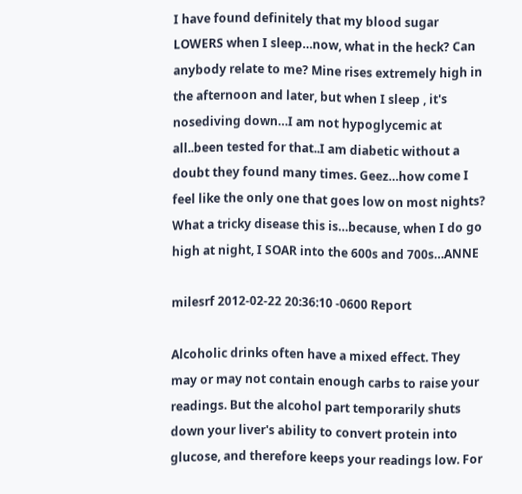I have found definitely that my blood sugar LOWERS when I sleep…now, what in the heck? Can anybody relate to me? Mine rises extremely high in the afternoon and later, but when I sleep , it's nosediving down…I am not hypoglycemic at all..been tested for that..I am diabetic without a doubt they found many times. Geez…how come I feel like the only one that goes low on most nights? What a tricky disease this is…because, when I do go high at night, I SOAR into the 600s and 700s…ANNE

milesrf 2012-02-22 20:36:10 -0600 Report

Alcoholic drinks often have a mixed effect. They may or may not contain enough carbs to raise your readings. But the alcohol part temporarily shuts down your liver's ability to convert protein into glucose, and therefore keeps your readings low. For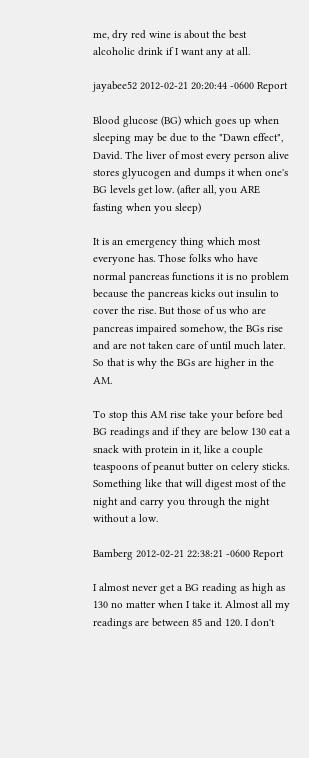me, dry red wine is about the best alcoholic drink if I want any at all.

jayabee52 2012-02-21 20:20:44 -0600 Report

Blood glucose (BG) which goes up when sleeping may be due to the "Dawn effect", David. The liver of most every person alive stores glyucogen and dumps it when one's BG levels get low. (after all, you ARE fasting when you sleep)

It is an emergency thing which most everyone has. Those folks who have normal pancreas functions it is no problem because the pancreas kicks out insulin to cover the rise. But those of us who are pancreas impaired somehow, the BGs rise and are not taken care of until much later. So that is why the BGs are higher in the AM.

To stop this AM rise take your before bed BG readings and if they are below 130 eat a snack with protein in it, like a couple teaspoons of peanut butter on celery sticks. Something like that will digest most of the night and carry you through the night without a low.

Bamberg 2012-02-21 22:38:21 -0600 Report

I almost never get a BG reading as high as 130 no matter when I take it. Almost all my readings are between 85 and 120. I don't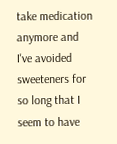take medication anymore and I've avoided sweeteners for so long that I seem to have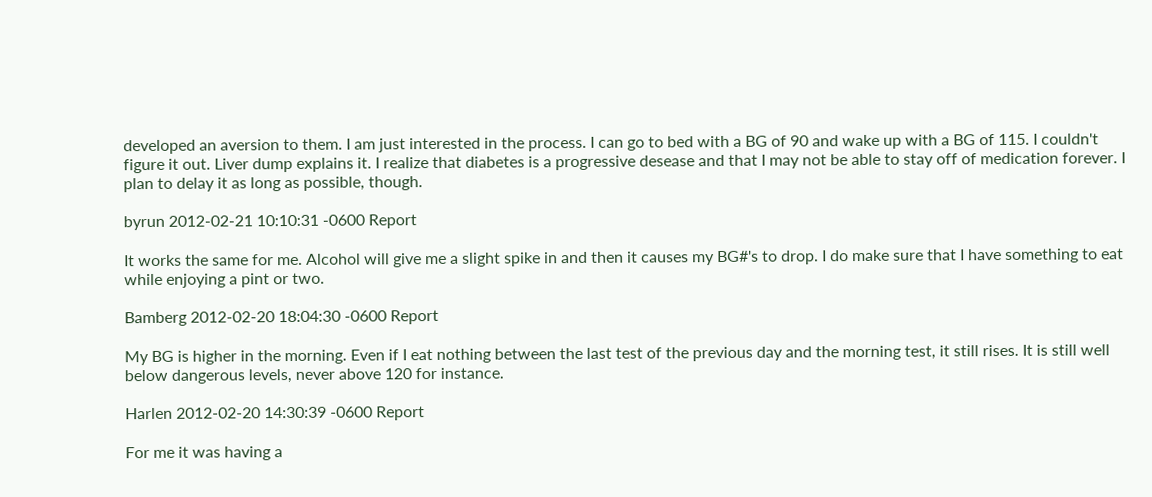developed an aversion to them. I am just interested in the process. I can go to bed with a BG of 90 and wake up with a BG of 115. I couldn't figure it out. Liver dump explains it. I realize that diabetes is a progressive desease and that I may not be able to stay off of medication forever. I plan to delay it as long as possible, though.

byrun 2012-02-21 10:10:31 -0600 Report

It works the same for me. Alcohol will give me a slight spike in and then it causes my BG#'s to drop. I do make sure that I have something to eat while enjoying a pint or two.

Bamberg 2012-02-20 18:04:30 -0600 Report

My BG is higher in the morning. Even if I eat nothing between the last test of the previous day and the morning test, it still rises. It is still well below dangerous levels, never above 120 for instance.

Harlen 2012-02-20 14:30:39 -0600 Report

For me it was having a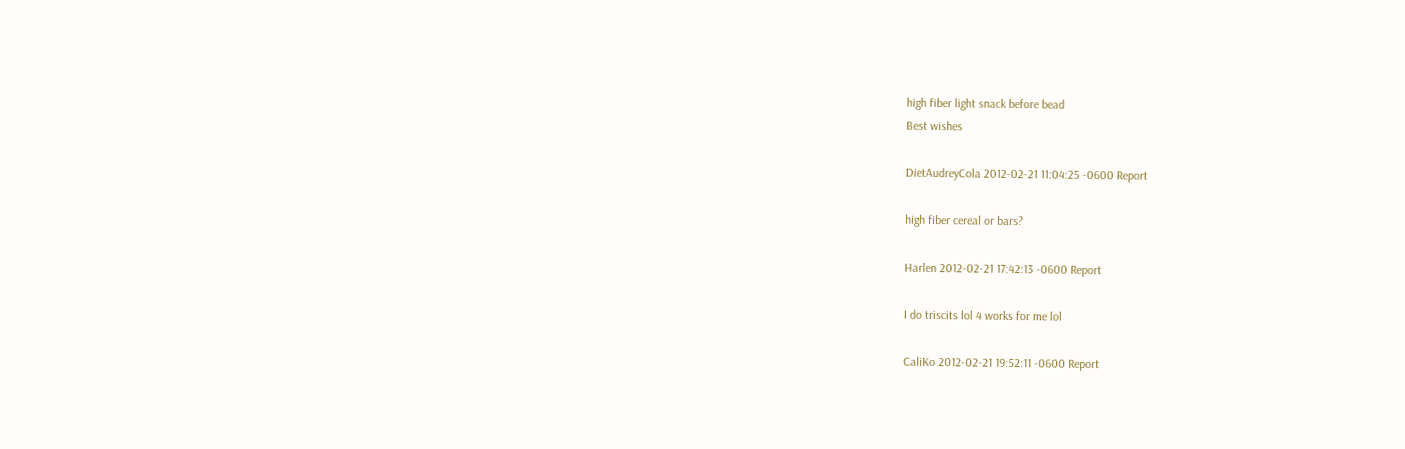high fiber light snack before bead
Best wishes

DietAudreyCola 2012-02-21 11:04:25 -0600 Report

high fiber cereal or bars?

Harlen 2012-02-21 17:42:13 -0600 Report

I do triscits lol 4 works for me lol

CaliKo 2012-02-21 19:52:11 -0600 Report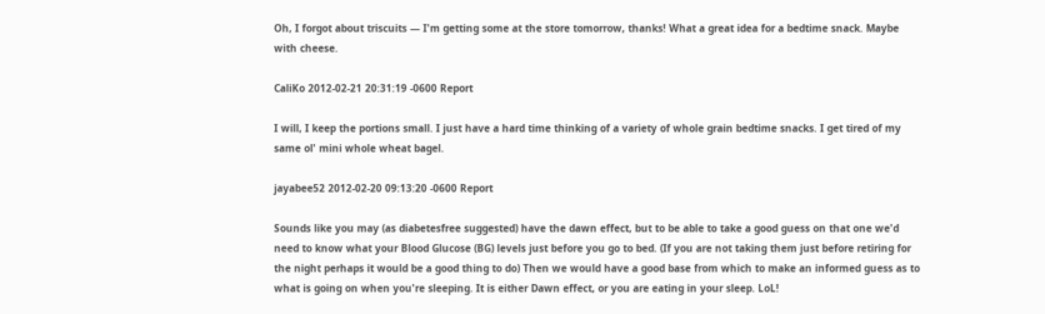Oh, I forgot about triscuits — I'm getting some at the store tomorrow, thanks! What a great idea for a bedtime snack. Maybe with cheese.

CaliKo 2012-02-21 20:31:19 -0600 Report

I will, I keep the portions small. I just have a hard time thinking of a variety of whole grain bedtime snacks. I get tired of my same ol' mini whole wheat bagel.

jayabee52 2012-02-20 09:13:20 -0600 Report

Sounds like you may (as diabetesfree suggested) have the dawn effect, but to be able to take a good guess on that one we'd need to know what your Blood Glucose (BG) levels just before you go to bed. (If you are not taking them just before retiring for the night perhaps it would be a good thing to do) Then we would have a good base from which to make an informed guess as to what is going on when you're sleeping. It is either Dawn effect, or you are eating in your sleep. LoL!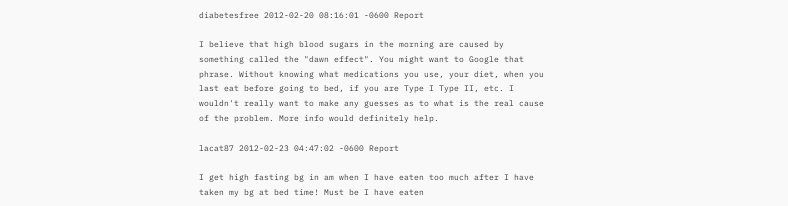diabetesfree 2012-02-20 08:16:01 -0600 Report

I believe that high blood sugars in the morning are caused by something called the "dawn effect". You might want to Google that phrase. Without knowing what medications you use, your diet, when you last eat before going to bed, if you are Type I Type II, etc. I wouldn't really want to make any guesses as to what is the real cause of the problem. More info would definitely help.

lacat87 2012-02-23 04:47:02 -0600 Report

I get high fasting bg in am when I have eaten too much after I have taken my bg at bed time! Must be I have eaten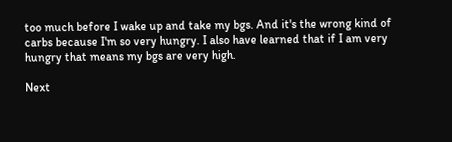too much before I wake up and take my bgs. And it's the wrong kind of carbs because I'm so very hungry. I also have learned that if I am very hungry that means my bgs are very high.

Next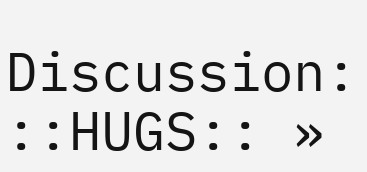Discussion: ::HUGS:: »